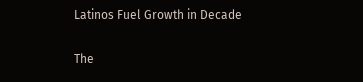Latinos Fuel Growth in Decade

The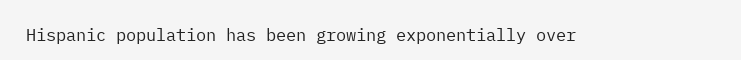Hispanic population has been growing exponentially over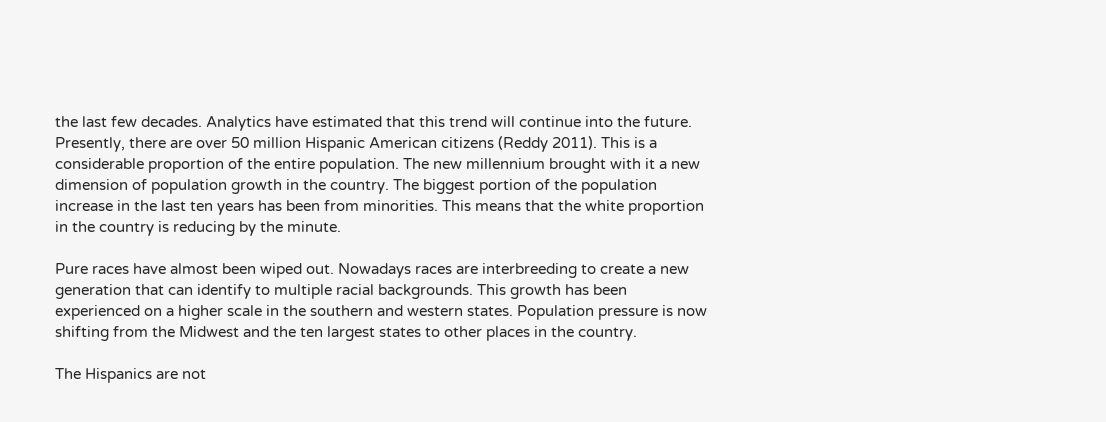the last few decades. Analytics have estimated that this trend will continue into the future. Presently, there are over 50 million Hispanic American citizens (Reddy 2011). This is a considerable proportion of the entire population. The new millennium brought with it a new dimension of population growth in the country. The biggest portion of the population increase in the last ten years has been from minorities. This means that the white proportion in the country is reducing by the minute.

Pure races have almost been wiped out. Nowadays races are interbreeding to create a new generation that can identify to multiple racial backgrounds. This growth has been experienced on a higher scale in the southern and western states. Population pressure is now shifting from the Midwest and the ten largest states to other places in the country.

The Hispanics are not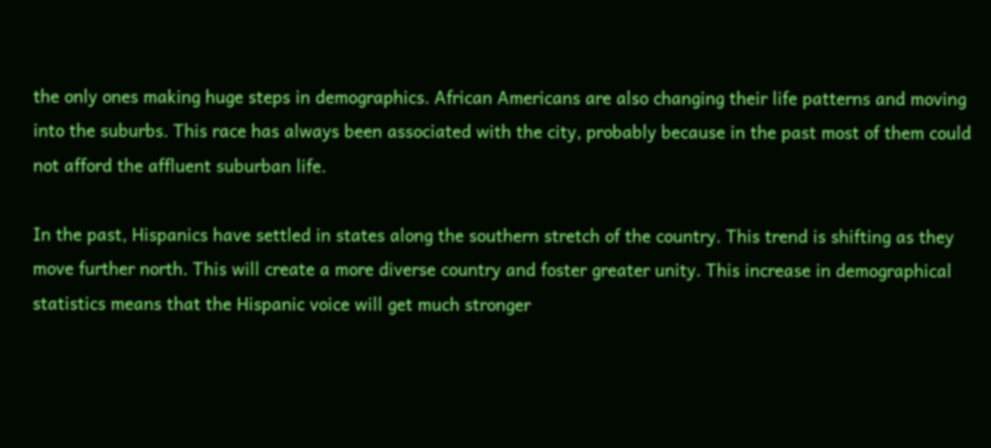the only ones making huge steps in demographics. African Americans are also changing their life patterns and moving into the suburbs. This race has always been associated with the city, probably because in the past most of them could not afford the affluent suburban life.

In the past, Hispanics have settled in states along the southern stretch of the country. This trend is shifting as they move further north. This will create a more diverse country and foster greater unity. This increase in demographical statistics means that the Hispanic voice will get much stronger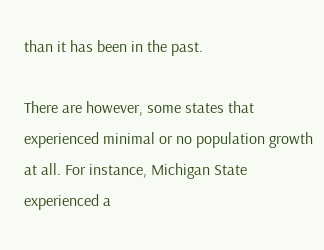than it has been in the past.

There are however, some states that experienced minimal or no population growth at all. For instance, Michigan State experienced a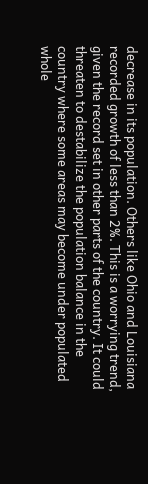decrease in its population. Others like Ohio and Louisiana recorded growth of less than 2%. This is a worrying trend, given the record set in other parts of the country. It could threaten to destabilize the population balance in the country where some areas may become under populated whole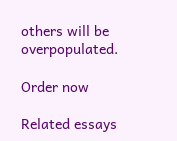others will be overpopulated.

Order now

Related essays